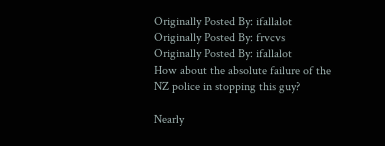Originally Posted By: ifallalot
Originally Posted By: frvcvs
Originally Posted By: ifallalot
How about the absolute failure of the NZ police in stopping this guy?

Nearly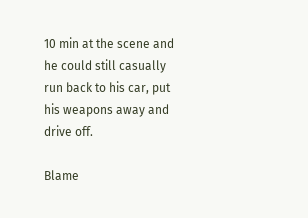10 min at the scene and he could still casually run back to his car, put his weapons away and drive off.

Blame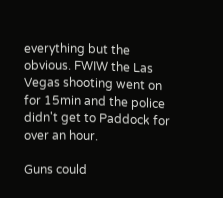everything but the obvious. FWIW the Las Vegas shooting went on for 15min and the police didn't get to Paddock for over an hour.

Guns could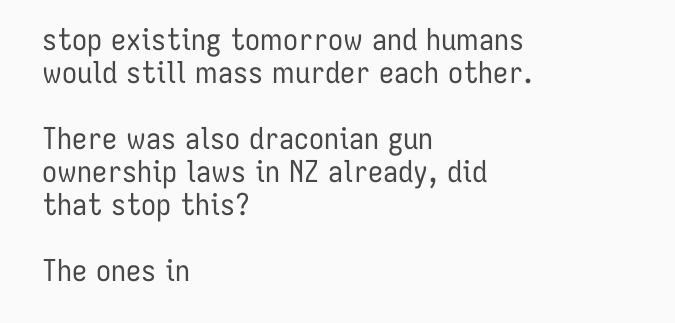stop existing tomorrow and humans would still mass murder each other.

There was also draconian gun ownership laws in NZ already, did that stop this?

The ones in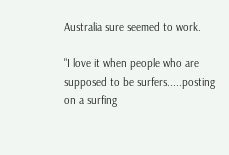Australia sure seemed to work.

"I love it when people who are supposed to be surfers.....posting on a surfing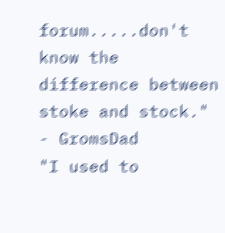forum.....don't know the difference between stoke and stock." - GromsDad
"I used to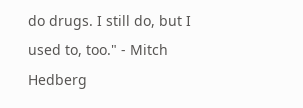do drugs. I still do, but I used to, too." - Mitch Hedberg